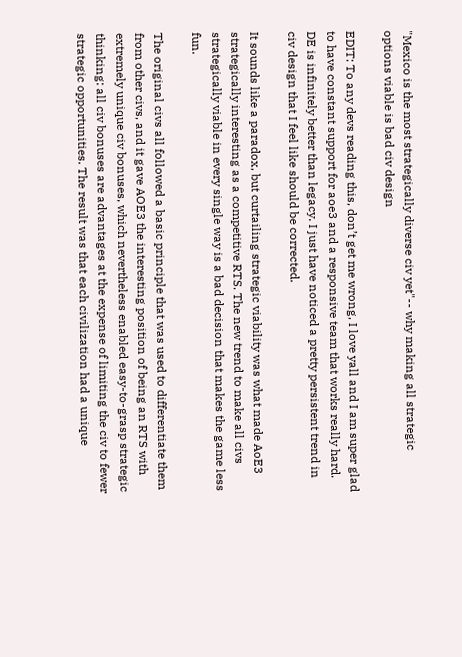"Mexico is the most strategically diverse civ yet"-- why making all strategic options viable is bad civ design

EDIT: To any devs reading this, don’t get me wrong, I love yall and I am super glad to have constant support for aoe3 and a responsive team that works really hard. DE is infinitely better than legacy. I just have noticed a pretty persistent trend in civ design that I feel like should be corrected.

It sounds like a paradox, but curtailing strategic viability was what made AoE3 strategically interesting as a competitive RTS. The new trend to make all civs strategically viable in every single way is a bad decision that makes the game less fun.

The original civs all followed a basic principle that was used to differentiate them from other civs, and it gave AOE3 the interesting position of being an RTS with extremely unique civ bonuses, which nevertheless enabled easy-to-grasp strategic thinking: all civ bonuses are advantages at the expense of limiting the civ to fewer strategic opportunities. The result was that each civilization had a unique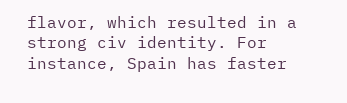flavor, which resulted in a strong civ identity. For instance, Spain has faster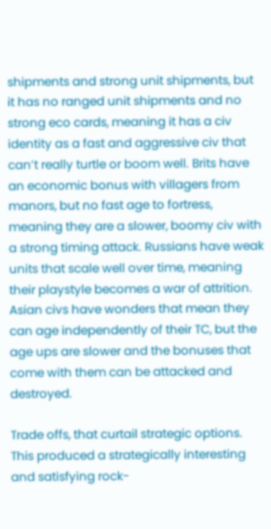shipments and strong unit shipments, but it has no ranged unit shipments and no strong eco cards, meaning it has a civ identity as a fast and aggressive civ that can’t really turtle or boom well. Brits have an economic bonus with villagers from manors, but no fast age to fortress, meaning they are a slower, boomy civ with a strong timing attack. Russians have weak units that scale well over time, meaning their playstyle becomes a war of attrition. Asian civs have wonders that mean they can age independently of their TC, but the age ups are slower and the bonuses that come with them can be attacked and destroyed.

Trade offs, that curtail strategic options. This produced a strategically interesting and satisfying rock-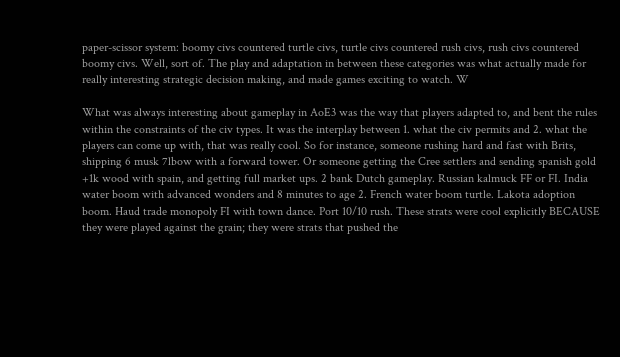paper-scissor system: boomy civs countered turtle civs, turtle civs countered rush civs, rush civs countered boomy civs. Well, sort of. The play and adaptation in between these categories was what actually made for really interesting strategic decision making, and made games exciting to watch. W

What was always interesting about gameplay in AoE3 was the way that players adapted to, and bent the rules within the constraints of the civ types. It was the interplay between 1. what the civ permits and 2. what the players can come up with, that was really cool. So for instance, someone rushing hard and fast with Brits, shipping 6 musk 7lbow with a forward tower. Or someone getting the Cree settlers and sending spanish gold +1k wood with spain, and getting full market ups. 2 bank Dutch gameplay. Russian kalmuck FF or FI. India water boom with advanced wonders and 8 minutes to age 2. French water boom turtle. Lakota adoption boom. Haud trade monopoly FI with town dance. Port 10/10 rush. These strats were cool explicitly BECAUSE they were played against the grain; they were strats that pushed the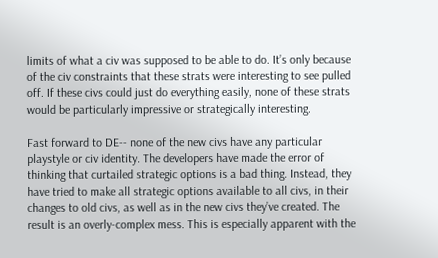limits of what a civ was supposed to be able to do. It’s only because of the civ constraints that these strats were interesting to see pulled off. If these civs could just do everything easily, none of these strats would be particularly impressive or strategically interesting.

Fast forward to DE-- none of the new civs have any particular playstyle or civ identity. The developers have made the error of thinking that curtailed strategic options is a bad thing. Instead, they have tried to make all strategic options available to all civs, in their changes to old civs, as well as in the new civs they’ve created. The result is an overly-complex mess. This is especially apparent with the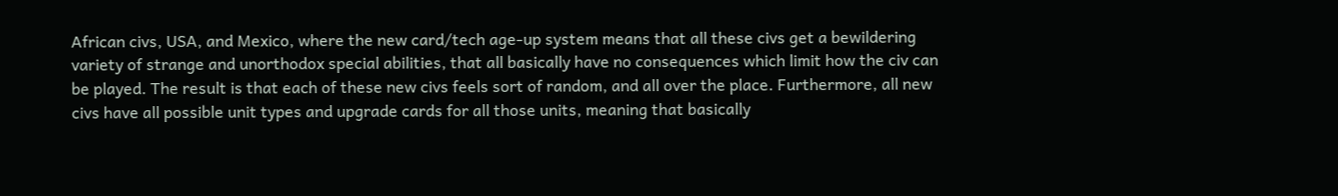African civs, USA, and Mexico, where the new card/tech age-up system means that all these civs get a bewildering variety of strange and unorthodox special abilities, that all basically have no consequences which limit how the civ can be played. The result is that each of these new civs feels sort of random, and all over the place. Furthermore, all new civs have all possible unit types and upgrade cards for all those units, meaning that basically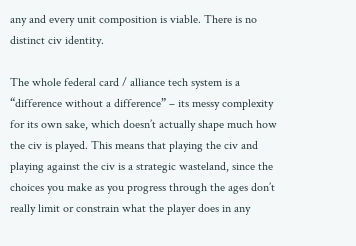any and every unit composition is viable. There is no distinct civ identity.

The whole federal card / alliance tech system is a “difference without a difference” – its messy complexity for its own sake, which doesn’t actually shape much how the civ is played. This means that playing the civ and playing against the civ is a strategic wasteland, since the choices you make as you progress through the ages don’t really limit or constrain what the player does in any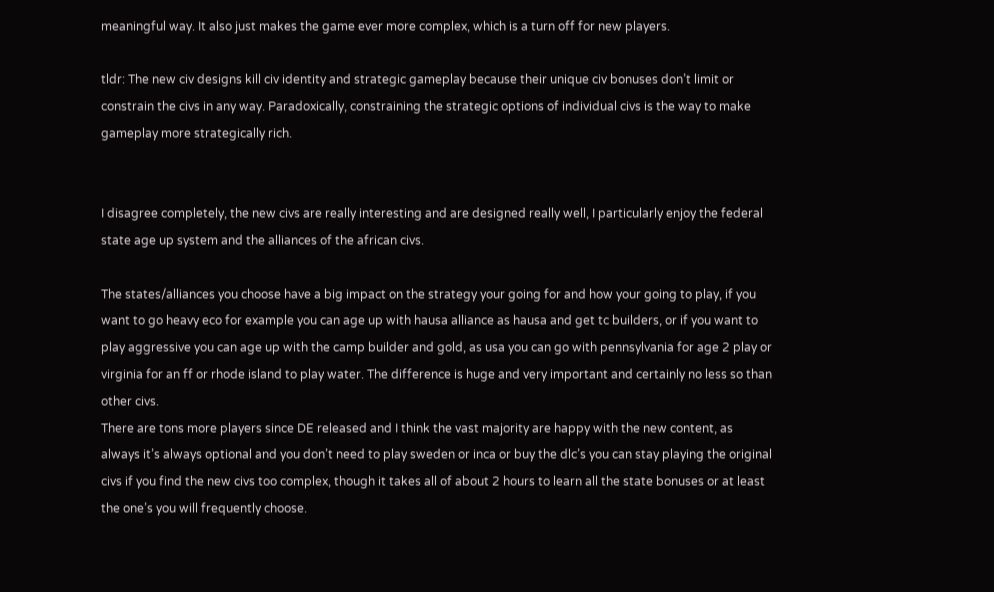meaningful way. It also just makes the game ever more complex, which is a turn off for new players.

tldr: The new civ designs kill civ identity and strategic gameplay because their unique civ bonuses don’t limit or constrain the civs in any way. Paradoxically, constraining the strategic options of individual civs is the way to make gameplay more strategically rich.


I disagree completely, the new civs are really interesting and are designed really well, I particularly enjoy the federal state age up system and the alliances of the african civs.

The states/alliances you choose have a big impact on the strategy your going for and how your going to play, if you want to go heavy eco for example you can age up with hausa alliance as hausa and get tc builders, or if you want to play aggressive you can age up with the camp builder and gold, as usa you can go with pennsylvania for age 2 play or virginia for an ff or rhode island to play water. The difference is huge and very important and certainly no less so than other civs.
There are tons more players since DE released and I think the vast majority are happy with the new content, as always it’s always optional and you don’t need to play sweden or inca or buy the dlc’s you can stay playing the original civs if you find the new civs too complex, though it takes all of about 2 hours to learn all the state bonuses or at least the one’s you will frequently choose.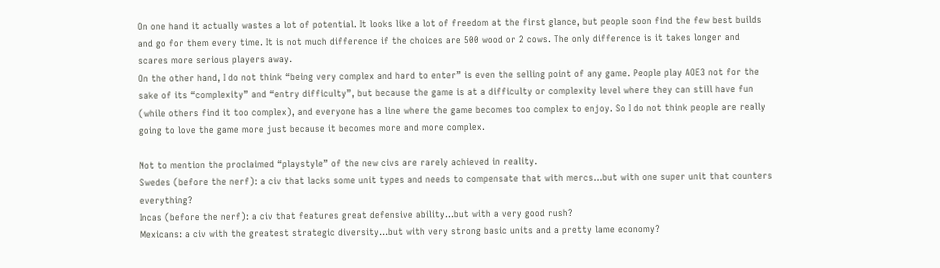On one hand it actually wastes a lot of potential. It looks like a lot of freedom at the first glance, but people soon find the few best builds and go for them every time. It is not much difference if the choices are 500 wood or 2 cows. The only difference is it takes longer and scares more serious players away.
On the other hand, I do not think “being very complex and hard to enter” is even the selling point of any game. People play AOE3 not for the sake of its “complexity” and “entry difficulty”, but because the game is at a difficulty or complexity level where they can still have fun (while others find it too complex), and everyone has a line where the game becomes too complex to enjoy. So I do not think people are really going to love the game more just because it becomes more and more complex.

Not to mention the proclaimed “playstyle” of the new civs are rarely achieved in reality.
Swedes (before the nerf): a civ that lacks some unit types and needs to compensate that with mercs…but with one super unit that counters everything?
Incas (before the nerf): a civ that features great defensive ability…but with a very good rush?
Mexicans: a civ with the greatest strategic diversity…but with very strong basic units and a pretty lame economy?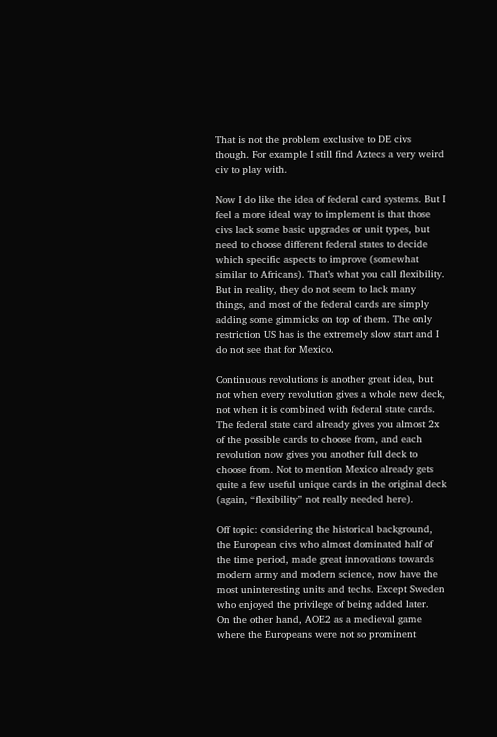That is not the problem exclusive to DE civs though. For example I still find Aztecs a very weird civ to play with.

Now I do like the idea of federal card systems. But I feel a more ideal way to implement is that those civs lack some basic upgrades or unit types, but need to choose different federal states to decide which specific aspects to improve (somewhat similar to Africans). That’s what you call flexibility.
But in reality, they do not seem to lack many things, and most of the federal cards are simply adding some gimmicks on top of them. The only restriction US has is the extremely slow start and I do not see that for Mexico.

Continuous revolutions is another great idea, but not when every revolution gives a whole new deck, not when it is combined with federal state cards. The federal state card already gives you almost 2x of the possible cards to choose from, and each revolution now gives you another full deck to choose from. Not to mention Mexico already gets quite a few useful unique cards in the original deck (again, “flexibility” not really needed here).

Off topic: considering the historical background, the European civs who almost dominated half of the time period, made great innovations towards modern army and modern science, now have the most uninteresting units and techs. Except Sweden who enjoyed the privilege of being added later.
On the other hand, AOE2 as a medieval game where the Europeans were not so prominent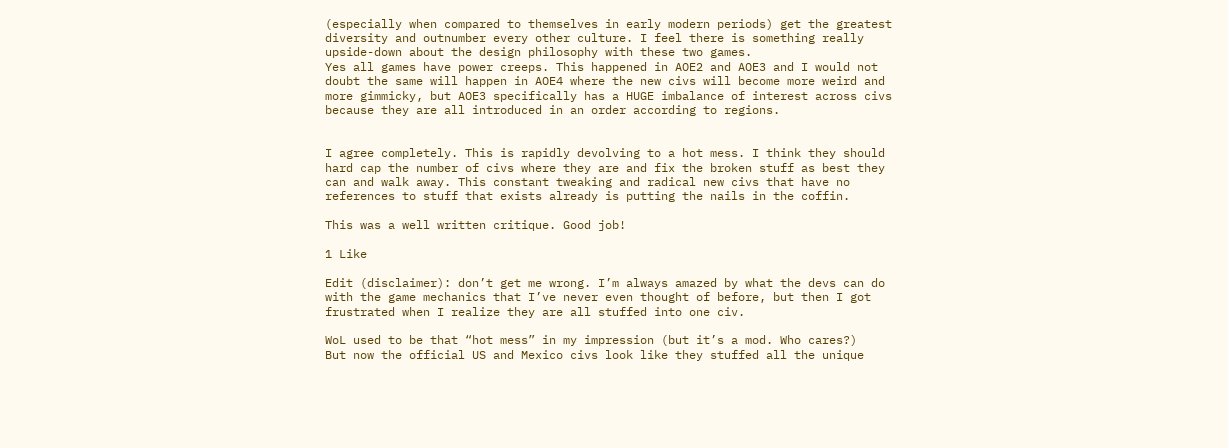(especially when compared to themselves in early modern periods) get the greatest diversity and outnumber every other culture. I feel there is something really upside-down about the design philosophy with these two games.
Yes all games have power creeps. This happened in AOE2 and AOE3 and I would not doubt the same will happen in AOE4 where the new civs will become more weird and more gimmicky, but AOE3 specifically has a HUGE imbalance of interest across civs because they are all introduced in an order according to regions.


I agree completely. This is rapidly devolving to a hot mess. I think they should hard cap the number of civs where they are and fix the broken stuff as best they can and walk away. This constant tweaking and radical new civs that have no references to stuff that exists already is putting the nails in the coffin.

This was a well written critique. Good job!

1 Like

Edit (disclaimer): don’t get me wrong. I’m always amazed by what the devs can do with the game mechanics that I’ve never even thought of before, but then I got frustrated when I realize they are all stuffed into one civ.

WoL used to be that “hot mess” in my impression (but it’s a mod. Who cares?)
But now the official US and Mexico civs look like they stuffed all the unique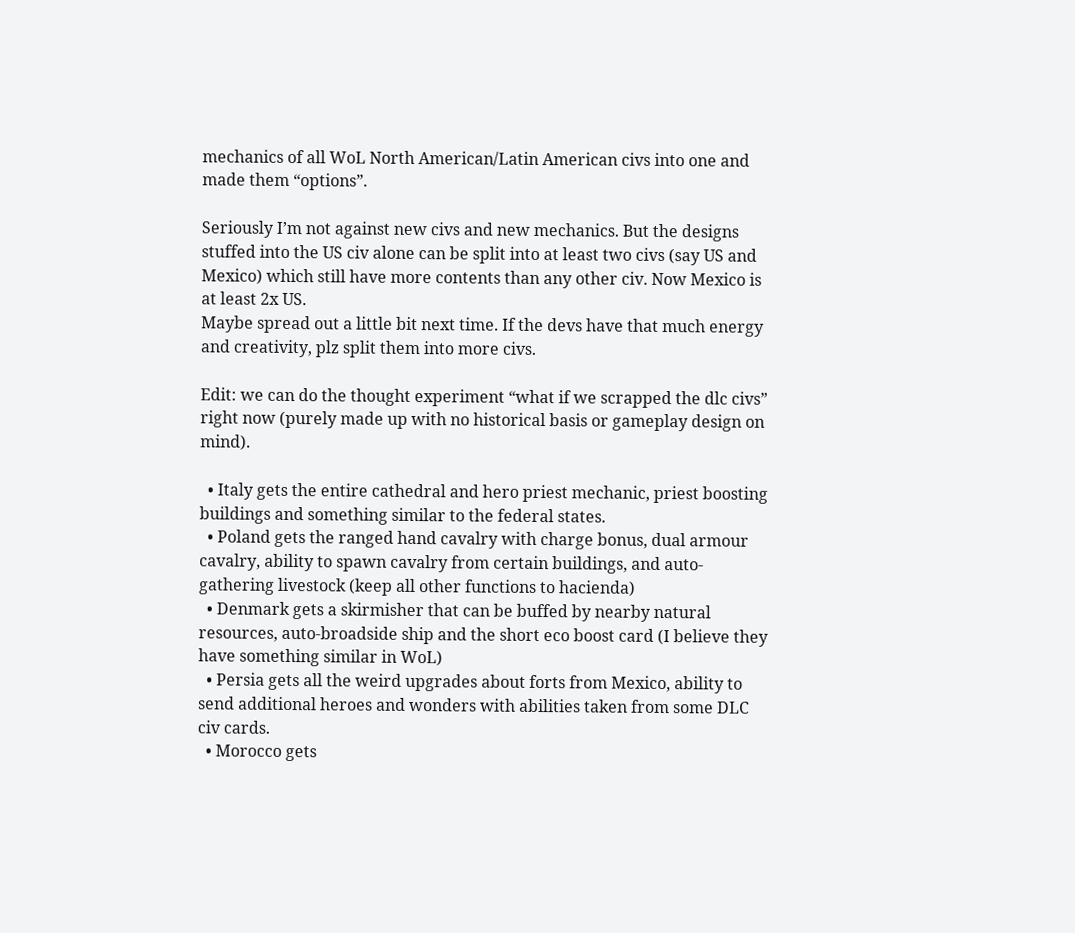mechanics of all WoL North American/Latin American civs into one and made them “options”.

Seriously I’m not against new civs and new mechanics. But the designs stuffed into the US civ alone can be split into at least two civs (say US and Mexico) which still have more contents than any other civ. Now Mexico is at least 2x US.
Maybe spread out a little bit next time. If the devs have that much energy and creativity, plz split them into more civs.

Edit: we can do the thought experiment “what if we scrapped the dlc civs” right now (purely made up with no historical basis or gameplay design on mind).

  • Italy gets the entire cathedral and hero priest mechanic, priest boosting buildings and something similar to the federal states.
  • Poland gets the ranged hand cavalry with charge bonus, dual armour cavalry, ability to spawn cavalry from certain buildings, and auto-gathering livestock (keep all other functions to hacienda)
  • Denmark gets a skirmisher that can be buffed by nearby natural resources, auto-broadside ship and the short eco boost card (I believe they have something similar in WoL)
  • Persia gets all the weird upgrades about forts from Mexico, ability to send additional heroes and wonders with abilities taken from some DLC civ cards.
  • Morocco gets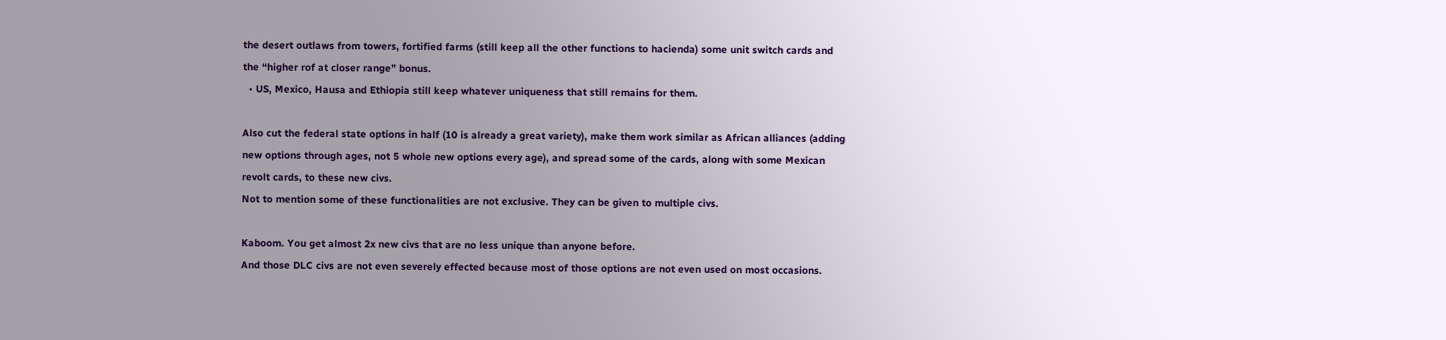the desert outlaws from towers, fortified farms (still keep all the other functions to hacienda) some unit switch cards and the “higher rof at closer range” bonus.
  • US, Mexico, Hausa and Ethiopia still keep whatever uniqueness that still remains for them.

Also cut the federal state options in half (10 is already a great variety), make them work similar as African alliances (adding new options through ages, not 5 whole new options every age), and spread some of the cards, along with some Mexican revolt cards, to these new civs.
Not to mention some of these functionalities are not exclusive. They can be given to multiple civs.

Kaboom. You get almost 2x new civs that are no less unique than anyone before.
And those DLC civs are not even severely effected because most of those options are not even used on most occasions.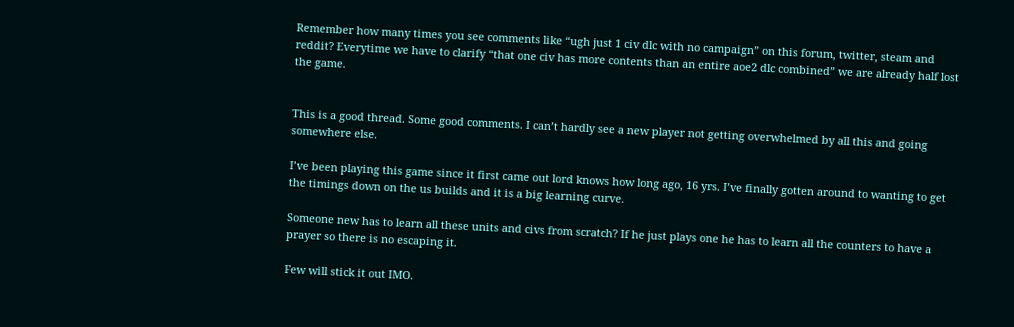Remember how many times you see comments like “ugh just 1 civ dlc with no campaign” on this forum, twitter, steam and reddit? Everytime we have to clarify “that one civ has more contents than an entire aoe2 dlc combined” we are already half lost the game.


This is a good thread. Some good comments. I can’t hardly see a new player not getting overwhelmed by all this and going somewhere else.

I’ve been playing this game since it first came out lord knows how long ago, 16 yrs. I’ve finally gotten around to wanting to get the timings down on the us builds and it is a big learning curve.

Someone new has to learn all these units and civs from scratch? If he just plays one he has to learn all the counters to have a prayer so there is no escaping it.

Few will stick it out IMO.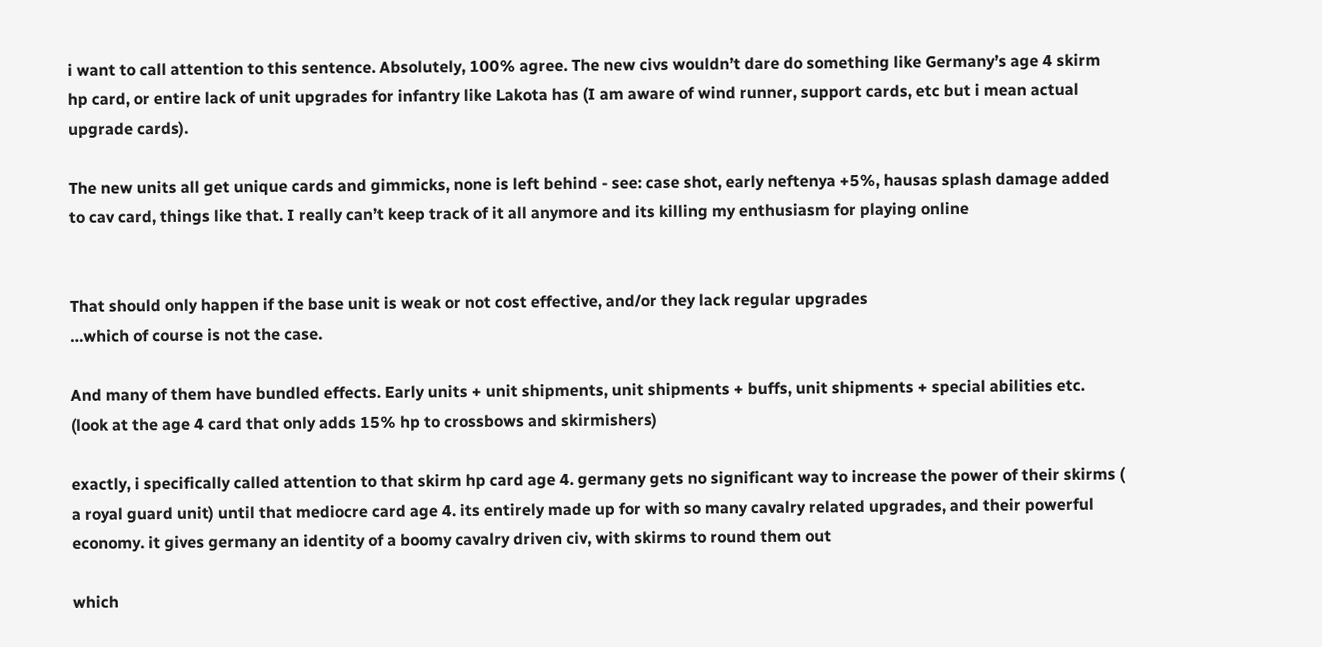i want to call attention to this sentence. Absolutely, 100% agree. The new civs wouldn’t dare do something like Germany’s age 4 skirm hp card, or entire lack of unit upgrades for infantry like Lakota has (I am aware of wind runner, support cards, etc but i mean actual upgrade cards).

The new units all get unique cards and gimmicks, none is left behind - see: case shot, early neftenya +5%, hausas splash damage added to cav card, things like that. I really can’t keep track of it all anymore and its killing my enthusiasm for playing online


That should only happen if the base unit is weak or not cost effective, and/or they lack regular upgrades
…which of course is not the case.

And many of them have bundled effects. Early units + unit shipments, unit shipments + buffs, unit shipments + special abilities etc. (look at the age 4 card that only adds 15% hp to crossbows and skirmishers)

exactly, i specifically called attention to that skirm hp card age 4. germany gets no significant way to increase the power of their skirms ( a royal guard unit) until that mediocre card age 4. its entirely made up for with so many cavalry related upgrades, and their powerful economy. it gives germany an identity of a boomy cavalry driven civ, with skirms to round them out

which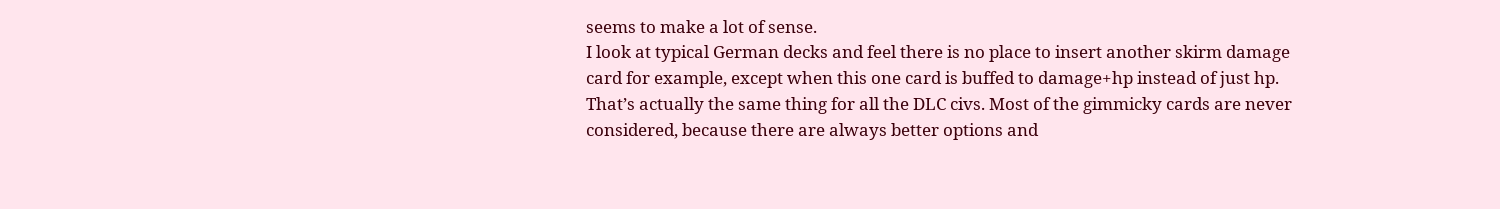seems to make a lot of sense.
I look at typical German decks and feel there is no place to insert another skirm damage card for example, except when this one card is buffed to damage+hp instead of just hp.
That’s actually the same thing for all the DLC civs. Most of the gimmicky cards are never considered, because there are always better options and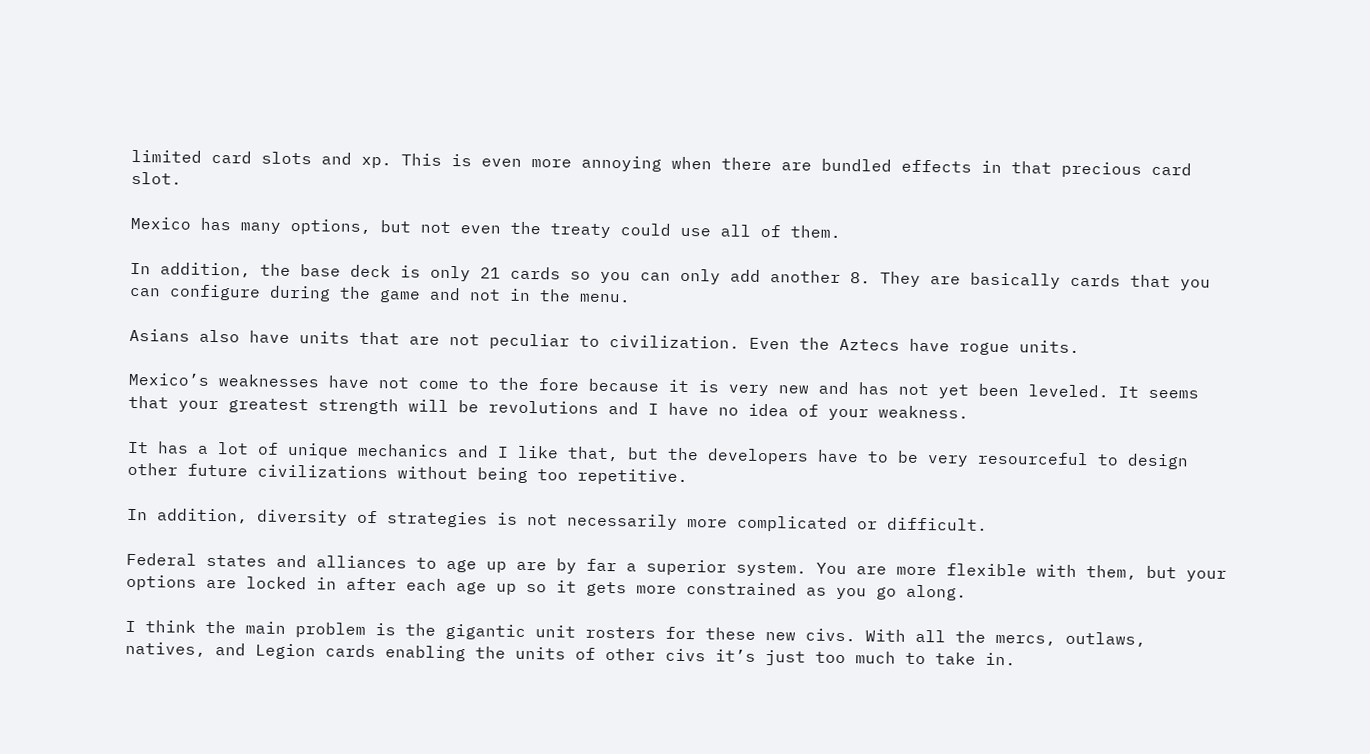limited card slots and xp. This is even more annoying when there are bundled effects in that precious card slot.

Mexico has many options, but not even the treaty could use all of them.

In addition, the base deck is only 21 cards so you can only add another 8. They are basically cards that you can configure during the game and not in the menu.

Asians also have units that are not peculiar to civilization. Even the Aztecs have rogue units.

Mexico’s weaknesses have not come to the fore because it is very new and has not yet been leveled. It seems that your greatest strength will be revolutions and I have no idea of your weakness.

It has a lot of unique mechanics and I like that, but the developers have to be very resourceful to design other future civilizations without being too repetitive.

In addition, diversity of strategies is not necessarily more complicated or difficult.

Federal states and alliances to age up are by far a superior system. You are more flexible with them, but your options are locked in after each age up so it gets more constrained as you go along.

I think the main problem is the gigantic unit rosters for these new civs. With all the mercs, outlaws, natives, and Legion cards enabling the units of other civs it’s just too much to take in.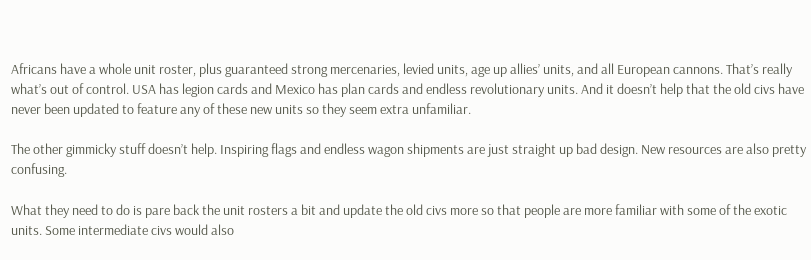Africans have a whole unit roster, plus guaranteed strong mercenaries, levied units, age up allies’ units, and all European cannons. That’s really what’s out of control. USA has legion cards and Mexico has plan cards and endless revolutionary units. And it doesn’t help that the old civs have never been updated to feature any of these new units so they seem extra unfamiliar.

The other gimmicky stuff doesn’t help. Inspiring flags and endless wagon shipments are just straight up bad design. New resources are also pretty confusing.

What they need to do is pare back the unit rosters a bit and update the old civs more so that people are more familiar with some of the exotic units. Some intermediate civs would also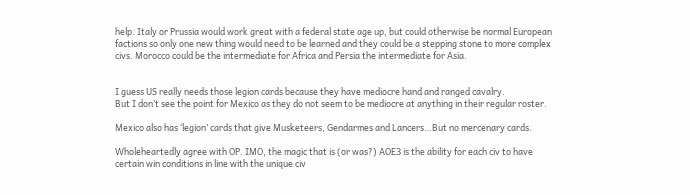help. Italy or Prussia would work great with a federal state age up, but could otherwise be normal European factions so only one new thing would need to be learned and they could be a stepping stone to more complex civs. Morocco could be the intermediate for Africa and Persia the intermediate for Asia.


I guess US really needs those legion cards because they have mediocre hand and ranged cavalry.
But I don’t see the point for Mexico as they do not seem to be mediocre at anything in their regular roster.

Mexico also has ‘legion’ cards that give Musketeers, Gendarmes and Lancers…But no mercenary cards.

Wholeheartedly agree with OP. IMO, the magic that is (or was?) AOE3 is the ability for each civ to have certain win conditions in line with the unique civ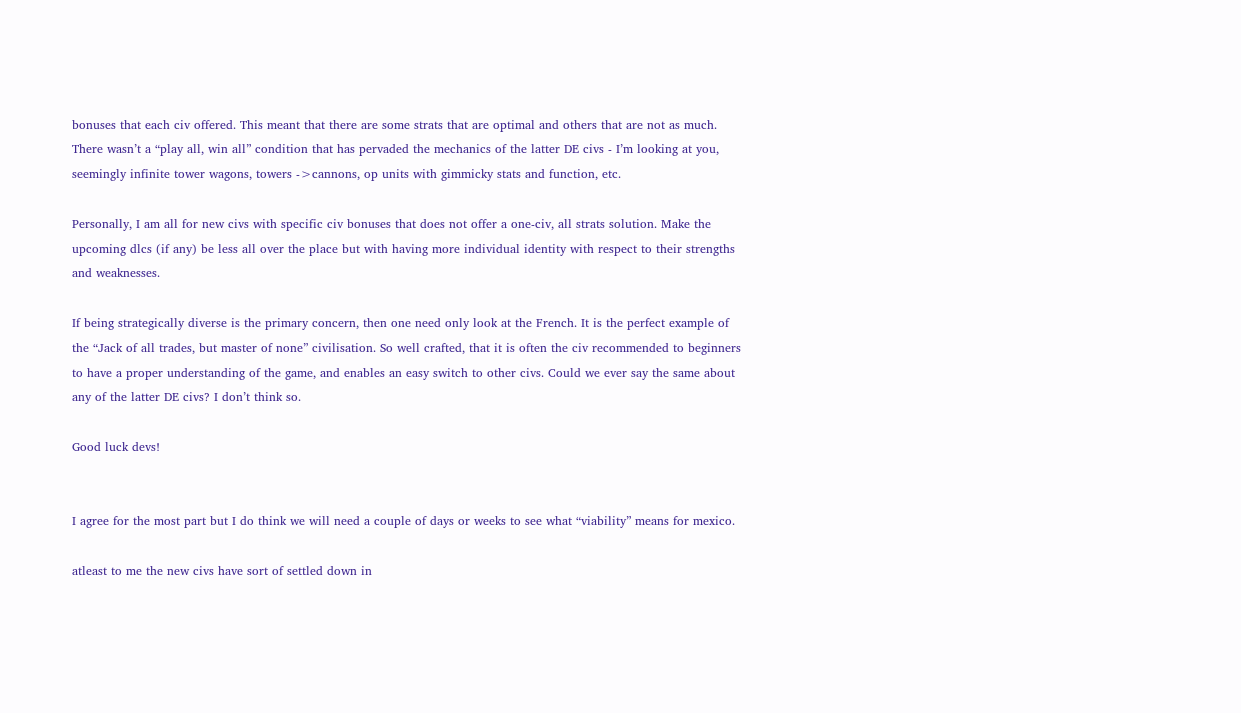bonuses that each civ offered. This meant that there are some strats that are optimal and others that are not as much. There wasn’t a “play all, win all” condition that has pervaded the mechanics of the latter DE civs - I’m looking at you, seemingly infinite tower wagons, towers ->cannons, op units with gimmicky stats and function, etc.

Personally, I am all for new civs with specific civ bonuses that does not offer a one-civ, all strats solution. Make the upcoming dlcs (if any) be less all over the place but with having more individual identity with respect to their strengths and weaknesses.

If being strategically diverse is the primary concern, then one need only look at the French. It is the perfect example of the “Jack of all trades, but master of none” civilisation. So well crafted, that it is often the civ recommended to beginners to have a proper understanding of the game, and enables an easy switch to other civs. Could we ever say the same about any of the latter DE civs? I don’t think so.

Good luck devs!


I agree for the most part but I do think we will need a couple of days or weeks to see what “viability” means for mexico.

atleast to me the new civs have sort of settled down in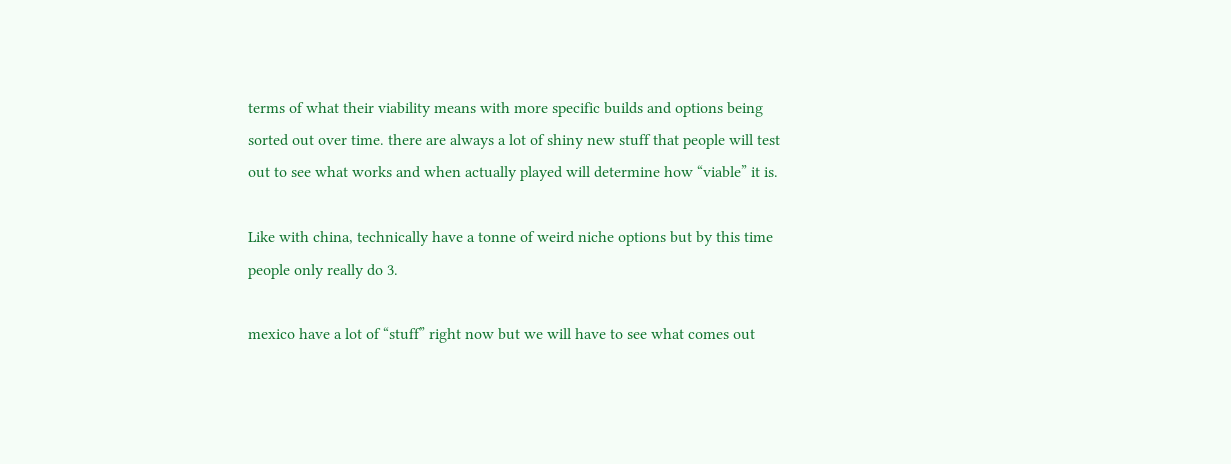terms of what their viability means with more specific builds and options being sorted out over time. there are always a lot of shiny new stuff that people will test out to see what works and when actually played will determine how “viable” it is.

Like with china, technically have a tonne of weird niche options but by this time people only really do 3.

mexico have a lot of “stuff” right now but we will have to see what comes out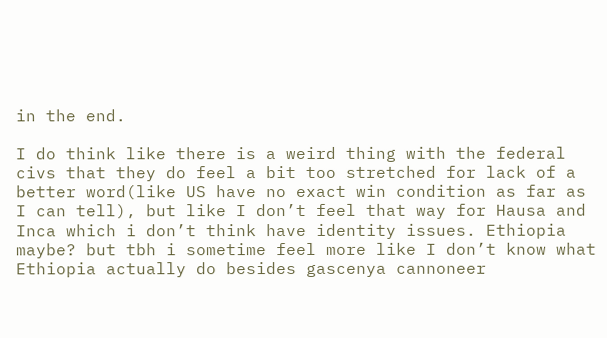in the end.

I do think like there is a weird thing with the federal civs that they do feel a bit too stretched for lack of a better word(like US have no exact win condition as far as I can tell), but like I don’t feel that way for Hausa and Inca which i don’t think have identity issues. Ethiopia maybe? but tbh i sometime feel more like I don’t know what Ethiopia actually do besides gascenya cannoneer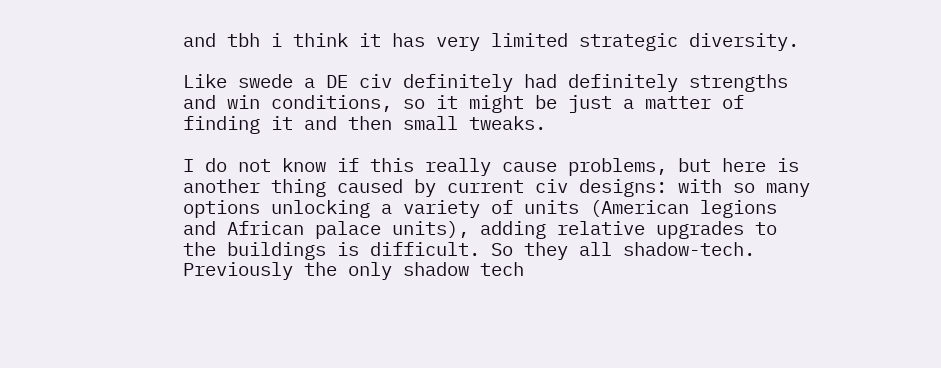and tbh i think it has very limited strategic diversity.

Like swede a DE civ definitely had definitely strengths and win conditions, so it might be just a matter of finding it and then small tweaks.

I do not know if this really cause problems, but here is another thing caused by current civ designs: with so many options unlocking a variety of units (American legions and African palace units), adding relative upgrades to the buildings is difficult. So they all shadow-tech.
Previously the only shadow tech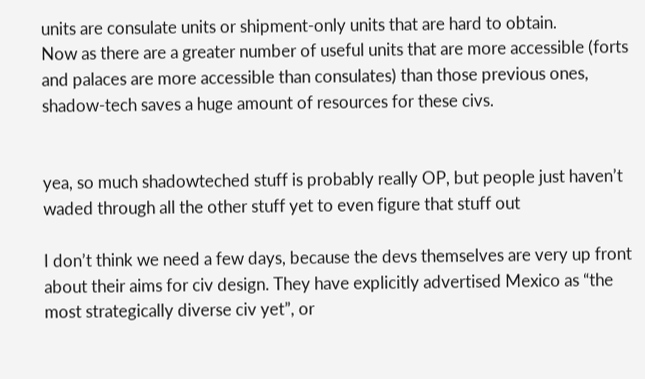units are consulate units or shipment-only units that are hard to obtain.
Now as there are a greater number of useful units that are more accessible (forts and palaces are more accessible than consulates) than those previous ones, shadow-tech saves a huge amount of resources for these civs.


yea, so much shadowteched stuff is probably really OP, but people just haven’t waded through all the other stuff yet to even figure that stuff out

I don’t think we need a few days, because the devs themselves are very up front about their aims for civ design. They have explicitly advertised Mexico as “the most strategically diverse civ yet”, or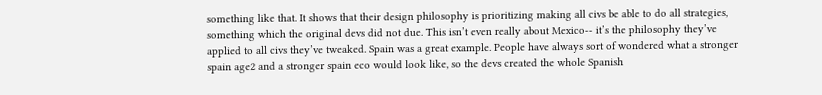something like that. It shows that their design philosophy is prioritizing making all civs be able to do all strategies, something which the original devs did not due. This isn’t even really about Mexico-- it’s the philosophy they’ve applied to all civs they’ve tweaked. Spain was a great example. People have always sort of wondered what a stronger spain age2 and a stronger spain eco would look like, so the devs created the whole Spanish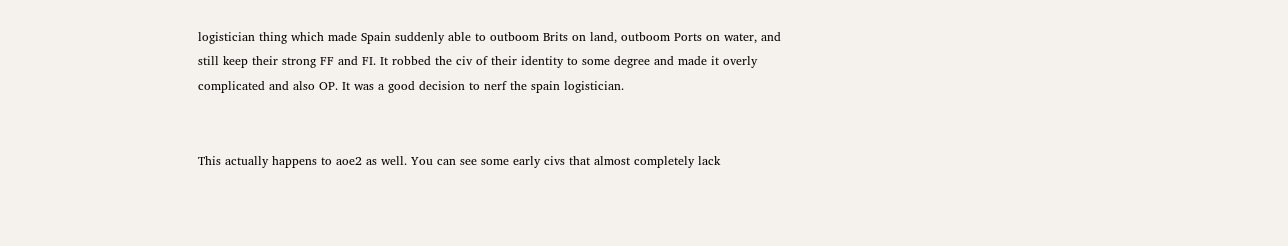logistician thing which made Spain suddenly able to outboom Brits on land, outboom Ports on water, and still keep their strong FF and FI. It robbed the civ of their identity to some degree and made it overly complicated and also OP. It was a good decision to nerf the spain logistician.


This actually happens to aoe2 as well. You can see some early civs that almost completely lack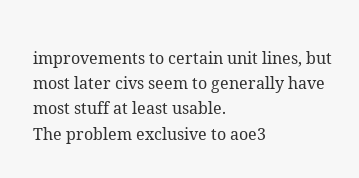improvements to certain unit lines, but most later civs seem to generally have most stuff at least usable.
The problem exclusive to aoe3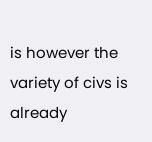is however the variety of civs is already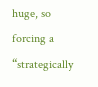huge, so forcing a “strategically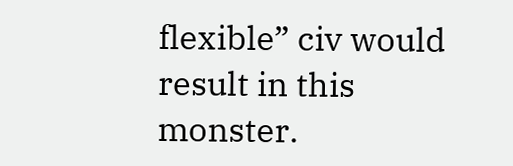flexible” civ would result in this monster.